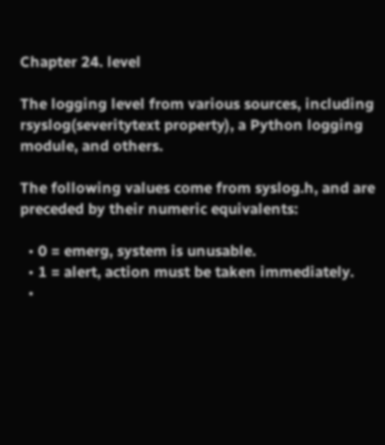Chapter 24. level

The logging level from various sources, including rsyslog(severitytext property), a Python logging module, and others.

The following values come from syslog.h, and are preceded by their numeric equivalents:

  • 0 = emerg, system is unusable.
  • 1 = alert, action must be taken immediately.
  •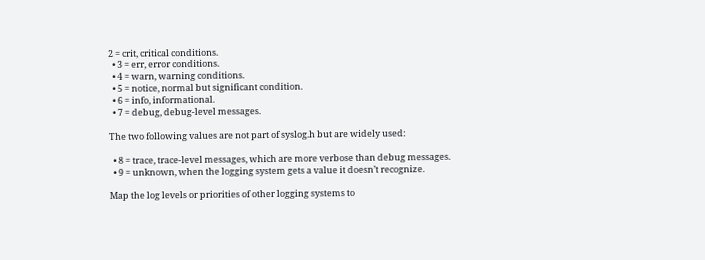2 = crit, critical conditions.
  • 3 = err, error conditions.
  • 4 = warn, warning conditions.
  • 5 = notice, normal but significant condition.
  • 6 = info, informational.
  • 7 = debug, debug-level messages.

The two following values are not part of syslog.h but are widely used:

  • 8 = trace, trace-level messages, which are more verbose than debug messages.
  • 9 = unknown, when the logging system gets a value it doesn’t recognize.

Map the log levels or priorities of other logging systems to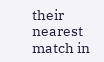their nearest match in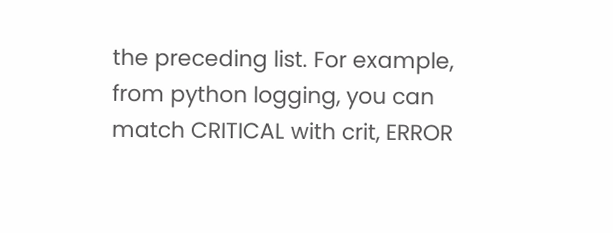the preceding list. For example, from python logging, you can match CRITICAL with crit, ERROR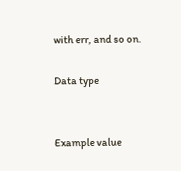with err, and so on.

Data type


Example value